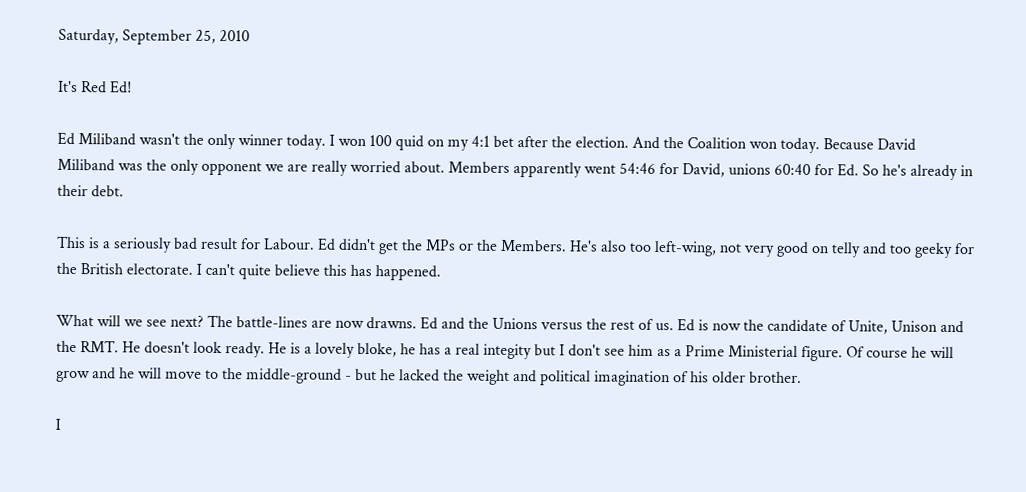Saturday, September 25, 2010

It's Red Ed!

Ed Miliband wasn't the only winner today. I won 100 quid on my 4:1 bet after the election. And the Coalition won today. Because David Miliband was the only opponent we are really worried about. Members apparently went 54:46 for David, unions 60:40 for Ed. So he's already in their debt.

This is a seriously bad result for Labour. Ed didn't get the MPs or the Members. He's also too left-wing, not very good on telly and too geeky for the British electorate. I can't quite believe this has happened.

What will we see next? The battle-lines are now drawns. Ed and the Unions versus the rest of us. Ed is now the candidate of Unite, Unison and the RMT. He doesn't look ready. He is a lovely bloke, he has a real integity but I don't see him as a Prime Ministerial figure. Of course he will grow and he will move to the middle-ground - but he lacked the weight and political imagination of his older brother.

I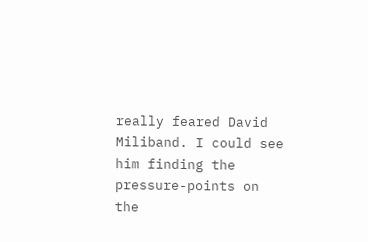really feared David Miliband. I could see him finding the pressure-points on the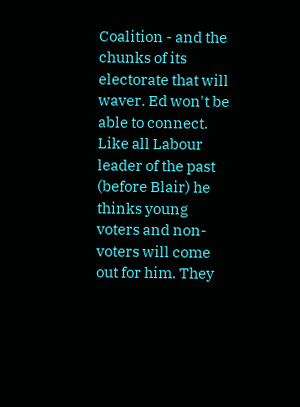Coalition - and the chunks of its electorate that will waver. Ed won't be able to connect. Like all Labour leader of the past (before Blair) he thinks young voters and non-voters will come out for him. They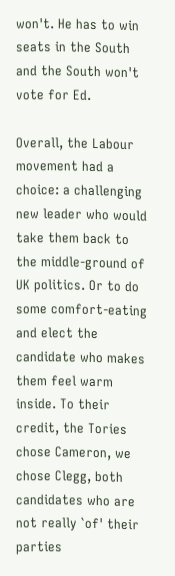won't. He has to win seats in the South and the South won't vote for Ed.

Overall, the Labour movement had a choice: a challenging new leader who would take them back to the middle-ground of UK politics. Or to do some comfort-eating and elect the candidate who makes them feel warm inside. To their credit, the Tories chose Cameron, we chose Clegg, both candidates who are not really `of' their parties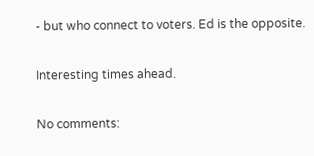- but who connect to voters. Ed is the opposite.

Interesting times ahead.

No comments: